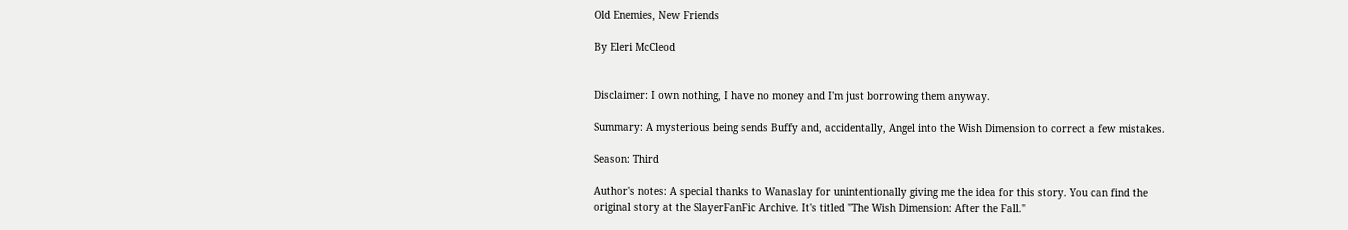Old Enemies, New Friends

By Eleri McCleod


Disclaimer: I own nothing, I have no money and I'm just borrowing them anyway.

Summary: A mysterious being sends Buffy and, accidentally, Angel into the Wish Dimension to correct a few mistakes.

Season: Third

Author's notes: A special thanks to Wanaslay for unintentionally giving me the idea for this story. You can find the original story at the SlayerFanFic Archive. It's titled "The Wish Dimension: After the Fall."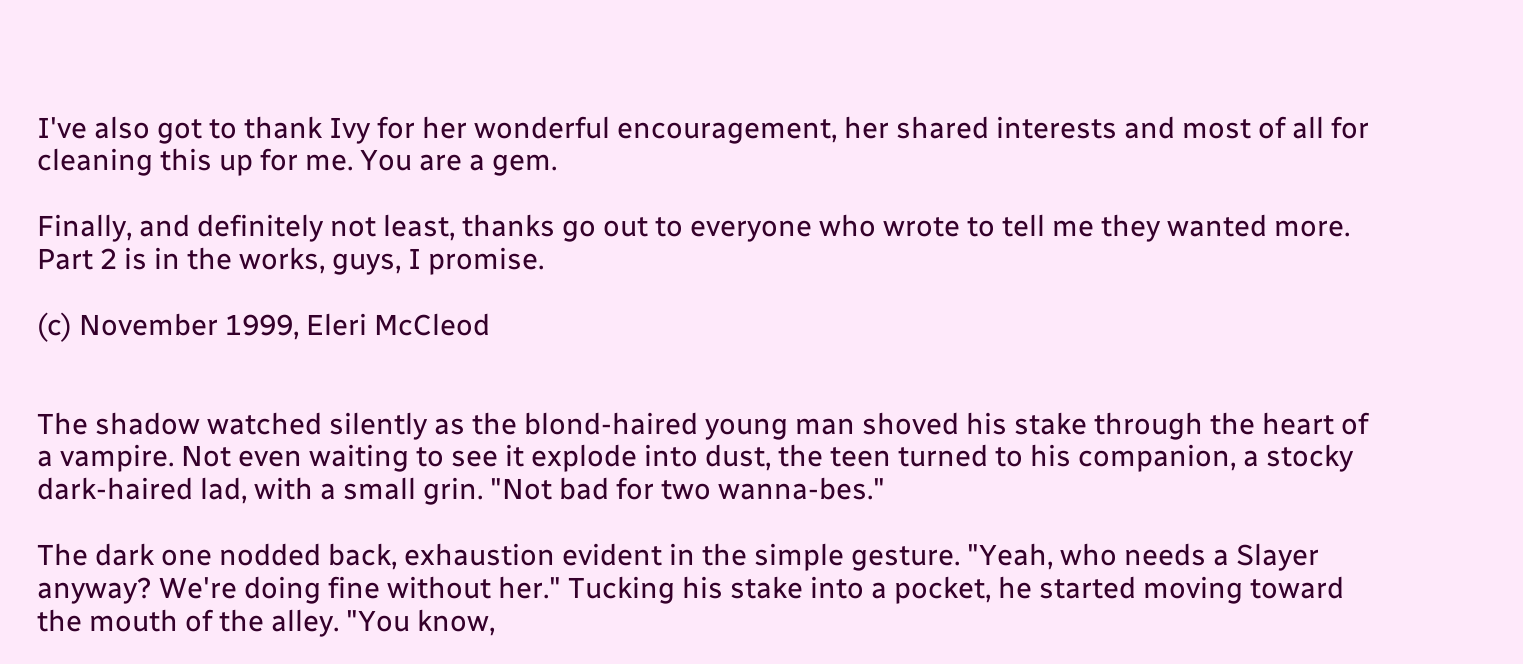I've also got to thank Ivy for her wonderful encouragement, her shared interests and most of all for cleaning this up for me. You are a gem.

Finally, and definitely not least, thanks go out to everyone who wrote to tell me they wanted more. Part 2 is in the works, guys, I promise.

(c) November 1999, Eleri McCleod


The shadow watched silently as the blond-haired young man shoved his stake through the heart of a vampire. Not even waiting to see it explode into dust, the teen turned to his companion, a stocky dark-haired lad, with a small grin. "Not bad for two wanna-bes."

The dark one nodded back, exhaustion evident in the simple gesture. "Yeah, who needs a Slayer anyway? We're doing fine without her." Tucking his stake into a pocket, he started moving toward the mouth of the alley. "You know,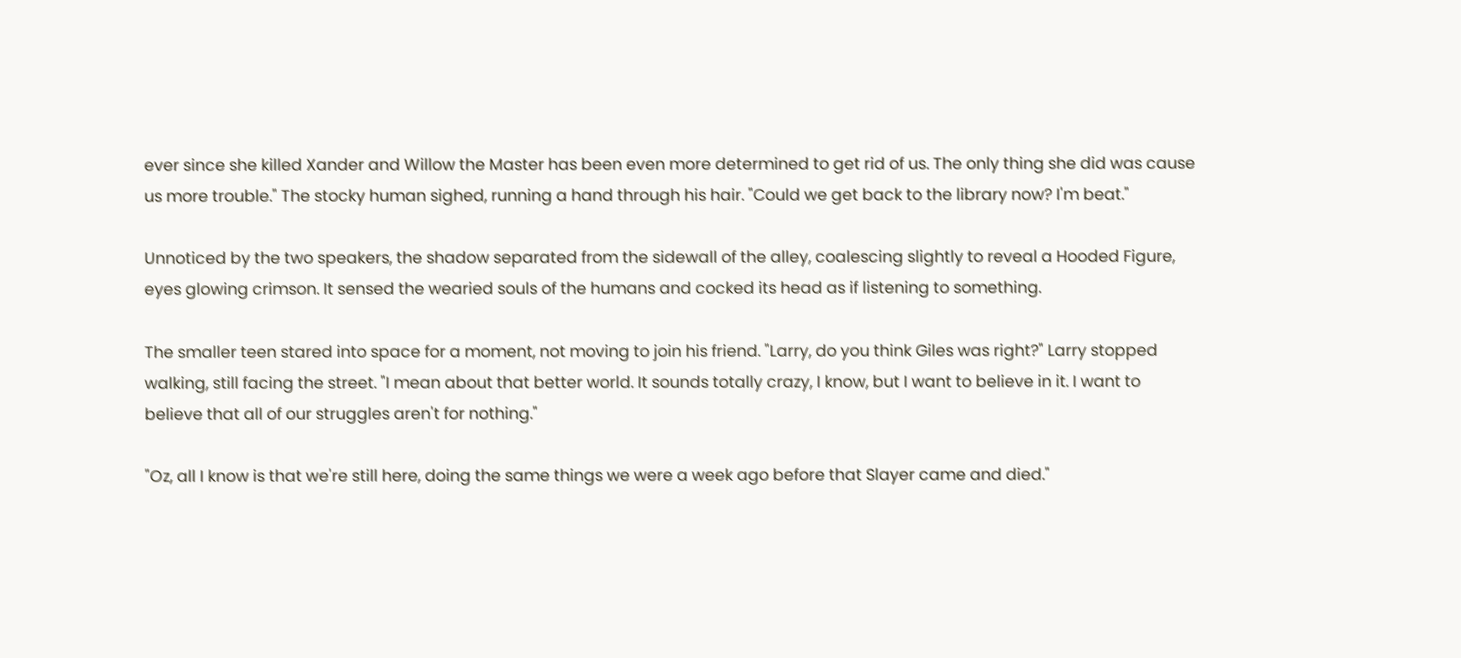ever since she killed Xander and Willow the Master has been even more determined to get rid of us. The only thing she did was cause us more trouble." The stocky human sighed, running a hand through his hair. "Could we get back to the library now? I'm beat."

Unnoticed by the two speakers, the shadow separated from the sidewall of the alley, coalescing slightly to reveal a Hooded Figure, eyes glowing crimson. It sensed the wearied souls of the humans and cocked its head as if listening to something.

The smaller teen stared into space for a moment, not moving to join his friend. "Larry, do you think Giles was right?" Larry stopped walking, still facing the street. "I mean about that better world. It sounds totally crazy, I know, but I want to believe in it. I want to believe that all of our struggles aren't for nothing."

"Oz, all I know is that we're still here, doing the same things we were a week ago before that Slayer came and died."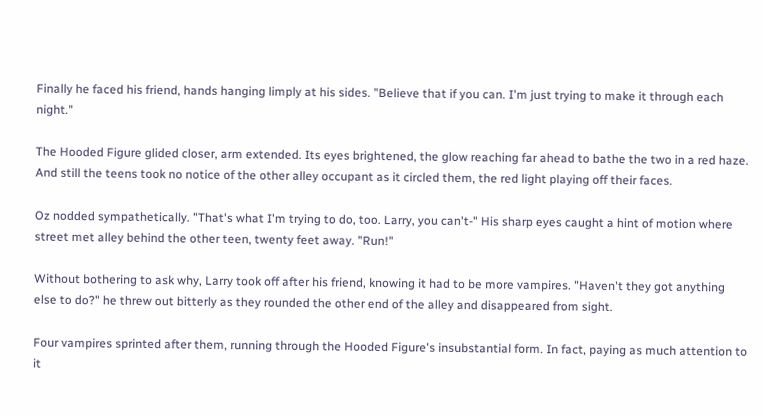Finally he faced his friend, hands hanging limply at his sides. "Believe that if you can. I'm just trying to make it through each night."

The Hooded Figure glided closer, arm extended. Its eyes brightened, the glow reaching far ahead to bathe the two in a red haze. And still the teens took no notice of the other alley occupant as it circled them, the red light playing off their faces.

Oz nodded sympathetically. "That's what I'm trying to do, too. Larry, you can't-" His sharp eyes caught a hint of motion where street met alley behind the other teen, twenty feet away. "Run!"

Without bothering to ask why, Larry took off after his friend, knowing it had to be more vampires. "Haven't they got anything else to do?" he threw out bitterly as they rounded the other end of the alley and disappeared from sight.

Four vampires sprinted after them, running through the Hooded Figure's insubstantial form. In fact, paying as much attention to it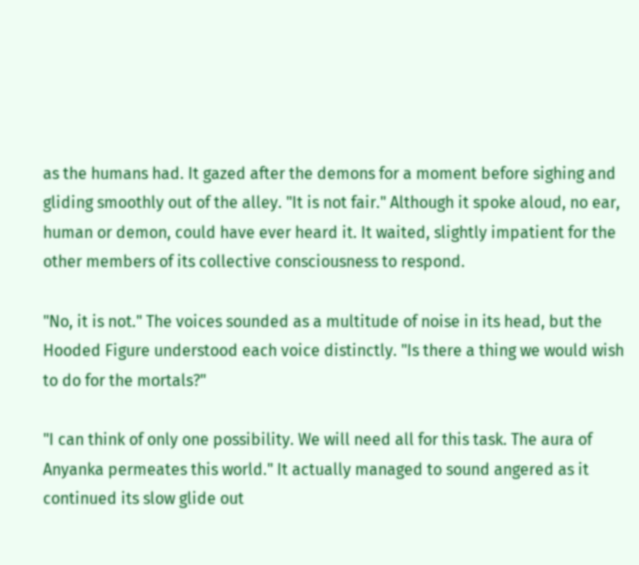as the humans had. It gazed after the demons for a moment before sighing and gliding smoothly out of the alley. "It is not fair." Although it spoke aloud, no ear, human or demon, could have ever heard it. It waited, slightly impatient for the other members of its collective consciousness to respond.

"No, it is not." The voices sounded as a multitude of noise in its head, but the Hooded Figure understood each voice distinctly. "Is there a thing we would wish to do for the mortals?"

"I can think of only one possibility. We will need all for this task. The aura of Anyanka permeates this world." It actually managed to sound angered as it continued its slow glide out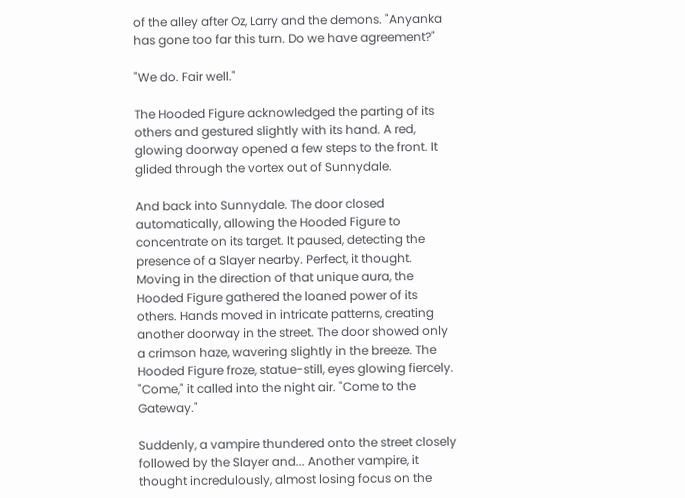of the alley after Oz, Larry and the demons. "Anyanka has gone too far this turn. Do we have agreement?"

"We do. Fair well."

The Hooded Figure acknowledged the parting of its others and gestured slightly with its hand. A red, glowing doorway opened a few steps to the front. It glided through the vortex out of Sunnydale.

And back into Sunnydale. The door closed automatically, allowing the Hooded Figure to concentrate on its target. It paused, detecting the presence of a Slayer nearby. Perfect, it thought. Moving in the direction of that unique aura, the Hooded Figure gathered the loaned power of its others. Hands moved in intricate patterns, creating another doorway in the street. The door showed only a crimson haze, wavering slightly in the breeze. The Hooded Figure froze, statue-still, eyes glowing fiercely. "Come," it called into the night air. "Come to the Gateway."

Suddenly, a vampire thundered onto the street closely followed by the Slayer and... Another vampire, it thought incredulously, almost losing focus on the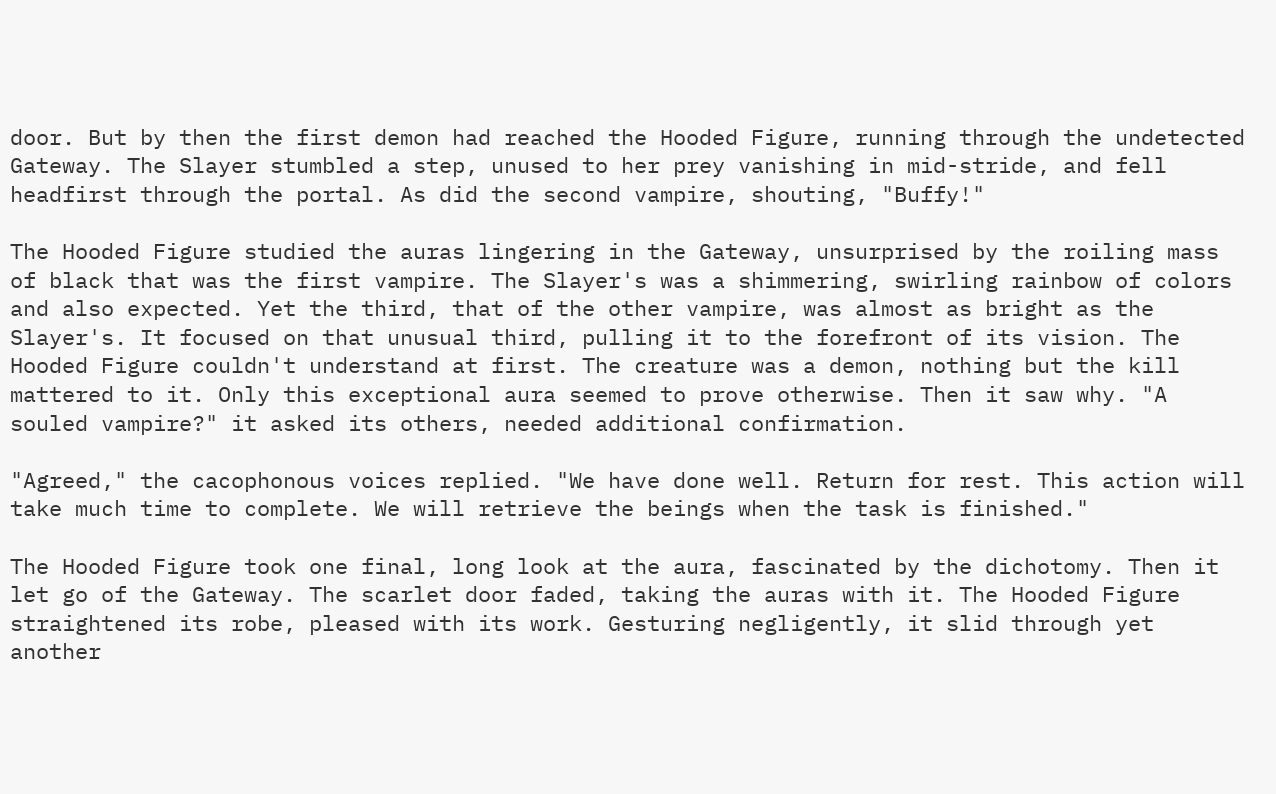door. But by then the first demon had reached the Hooded Figure, running through the undetected Gateway. The Slayer stumbled a step, unused to her prey vanishing in mid-stride, and fell headfirst through the portal. As did the second vampire, shouting, "Buffy!"

The Hooded Figure studied the auras lingering in the Gateway, unsurprised by the roiling mass of black that was the first vampire. The Slayer's was a shimmering, swirling rainbow of colors and also expected. Yet the third, that of the other vampire, was almost as bright as the Slayer's. It focused on that unusual third, pulling it to the forefront of its vision. The Hooded Figure couldn't understand at first. The creature was a demon, nothing but the kill mattered to it. Only this exceptional aura seemed to prove otherwise. Then it saw why. "A souled vampire?" it asked its others, needed additional confirmation.

"Agreed," the cacophonous voices replied. "We have done well. Return for rest. This action will take much time to complete. We will retrieve the beings when the task is finished."

The Hooded Figure took one final, long look at the aura, fascinated by the dichotomy. Then it let go of the Gateway. The scarlet door faded, taking the auras with it. The Hooded Figure straightened its robe, pleased with its work. Gesturing negligently, it slid through yet another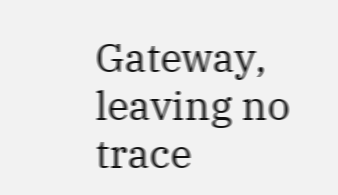Gateway, leaving no trace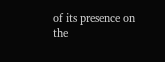of its presence on the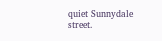quiet Sunnydale street.